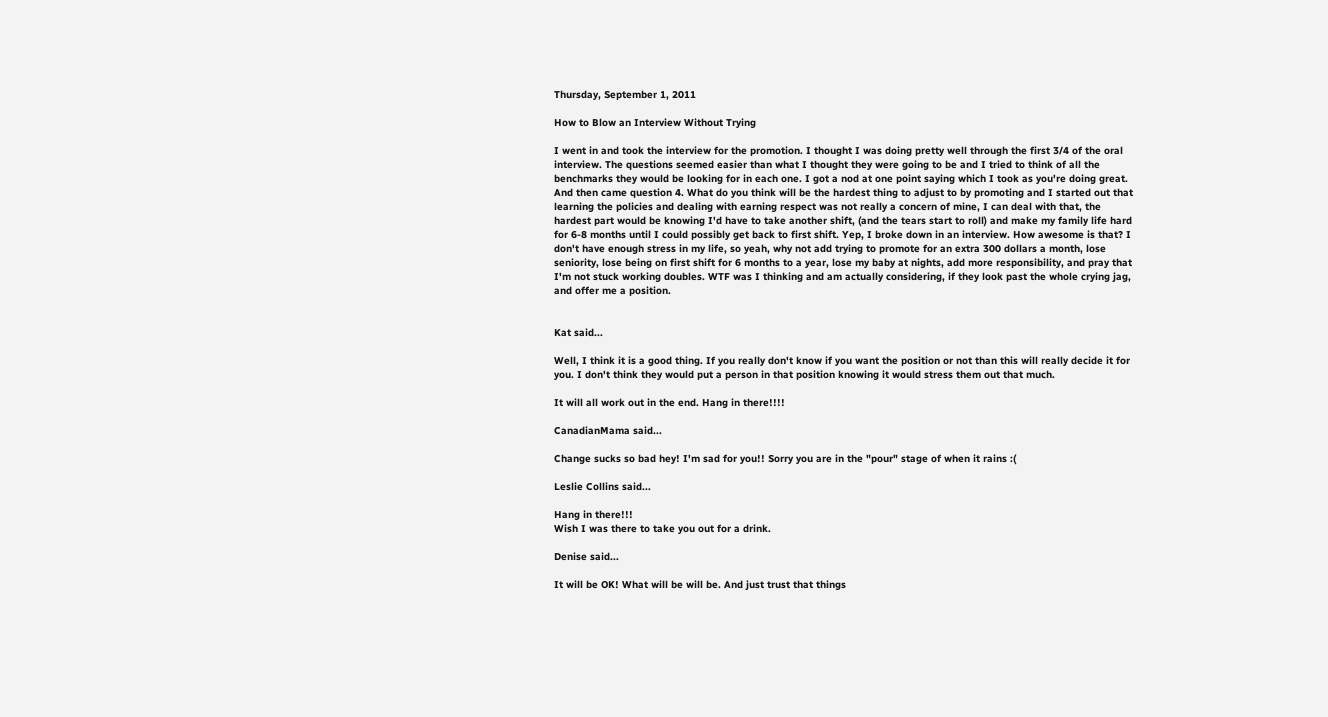Thursday, September 1, 2011

How to Blow an Interview Without Trying

I went in and took the interview for the promotion. I thought I was doing pretty well through the first 3/4 of the oral interview. The questions seemed easier than what I thought they were going to be and I tried to think of all the benchmarks they would be looking for in each one. I got a nod at one point saying which I took as you're doing great. And then came question 4. What do you think will be the hardest thing to adjust to by promoting and I started out that learning the policies and dealing with earning respect was not really a concern of mine, I can deal with that, the hardest part would be knowing I'd have to take another shift, (and the tears start to roll) and make my family life hard for 6-8 months until I could possibly get back to first shift. Yep, I broke down in an interview. How awesome is that? I don't have enough stress in my life, so yeah, why not add trying to promote for an extra 300 dollars a month, lose seniority, lose being on first shift for 6 months to a year, lose my baby at nights, add more responsibility, and pray that I'm not stuck working doubles. WTF was I thinking and am actually considering, if they look past the whole crying jag, and offer me a position.


Kat said...

Well, I think it is a good thing. If you really don't know if you want the position or not than this will really decide it for you. I don't think they would put a person in that position knowing it would stress them out that much.

It will all work out in the end. Hang in there!!!!

CanadianMama said...

Change sucks so bad hey! I'm sad for you!! Sorry you are in the "pour" stage of when it rains :(

Leslie Collins said...

Hang in there!!!
Wish I was there to take you out for a drink.

Denise said...

It will be OK! What will be will be. And just trust that things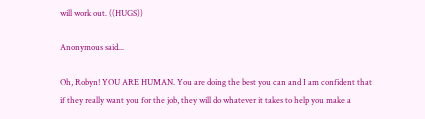will work out. ((HUGS))

Anonymous said...

Oh, Robyn! YOU ARE HUMAN. You are doing the best you can and I am confident that if they really want you for the job, they will do whatever it takes to help you make a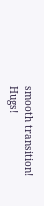smooth transition! Hugs!